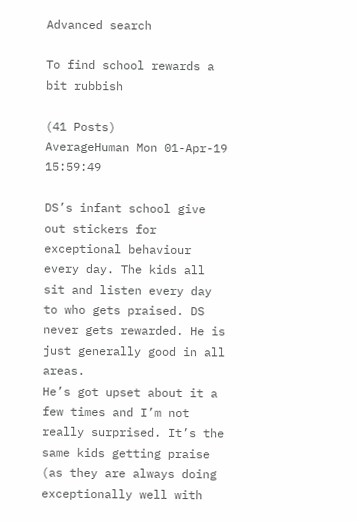Advanced search

To find school rewards a bit rubbish

(41 Posts)
AverageHuman Mon 01-Apr-19 15:59:49

DS’s infant school give out stickers for exceptional behaviour every day. The kids all sit and listen every day to who gets praised. DS never gets rewarded. He is just generally good in all areas.
He’s got upset about it a few times and I’m not really surprised. It’s the same kids getting praise (as they are always doing exceptionally well with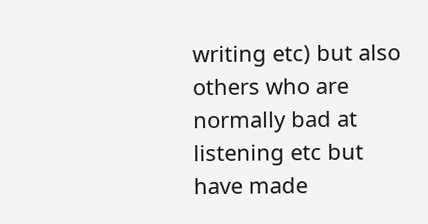writing etc) but also others who are normally bad at listening etc but have made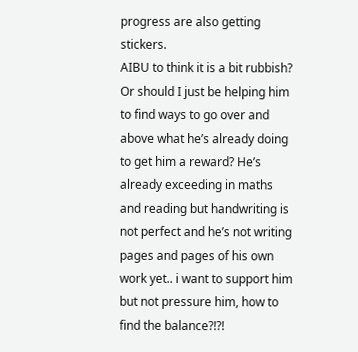progress are also getting stickers.
AIBU to think it is a bit rubbish? Or should I just be helping him to find ways to go over and above what he’s already doing to get him a reward? He’s already exceeding in maths and reading but handwriting is not perfect and he’s not writing pages and pages of his own work yet.. i want to support him but not pressure him, how to find the balance?!?!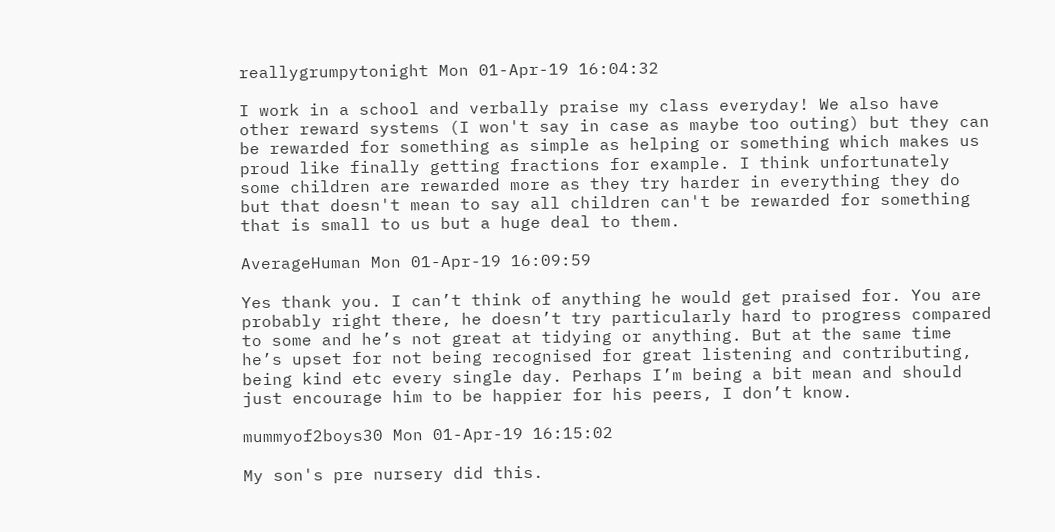reallygrumpytonight Mon 01-Apr-19 16:04:32

I work in a school and verbally praise my class everyday! We also have other reward systems (I won't say in case as maybe too outing) but they can be rewarded for something as simple as helping or something which makes us proud like finally getting fractions for example. I think unfortunately some children are rewarded more as they try harder in everything they do but that doesn't mean to say all children can't be rewarded for something that is small to us but a huge deal to them.

AverageHuman Mon 01-Apr-19 16:09:59

Yes thank you. I can’t think of anything he would get praised for. You are probably right there, he doesn’t try particularly hard to progress compared to some and he’s not great at tidying or anything. But at the same time he’s upset for not being recognised for great listening and contributing, being kind etc every single day. Perhaps I’m being a bit mean and should just encourage him to be happier for his peers, I don’t know.

mummyof2boys30 Mon 01-Apr-19 16:15:02

My son's pre nursery did this.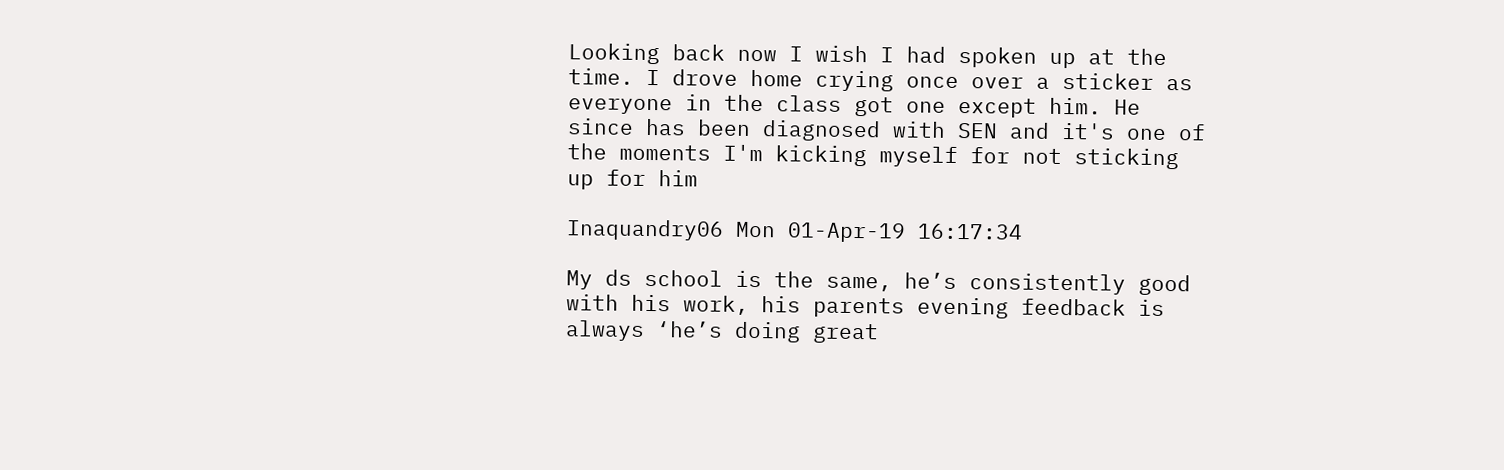Looking back now I wish I had spoken up at the time. I drove home crying once over a sticker as everyone in the class got one except him. He since has been diagnosed with SEN and it's one of the moments I'm kicking myself for not sticking up for him

Inaquandry06 Mon 01-Apr-19 16:17:34

My ds school is the same, he’s consistently good with his work, his parents evening feedback is always ‘he’s doing great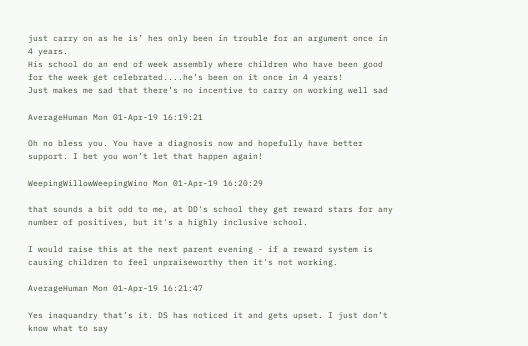just carry on as he is’ hes only been in trouble for an argument once in 4 years.
His school do an end of week assembly where children who have been good for the week get celebrated....he’s been on it once in 4 years!
Just makes me sad that there’s no incentive to carry on working well sad

AverageHuman Mon 01-Apr-19 16:19:21

Oh no bless you. You have a diagnosis now and hopefully have better support. I bet you won’t let that happen again!

WeepingWillowWeepingWino Mon 01-Apr-19 16:20:29

that sounds a bit odd to me, at DD's school they get reward stars for any number of positives, but it's a highly inclusive school.

I would raise this at the next parent evening - if a reward system is causing children to feel unpraiseworthy then it's not working.

AverageHuman Mon 01-Apr-19 16:21:47

Yes inaquandry that’s it. DS has noticed it and gets upset. I just don’t know what to say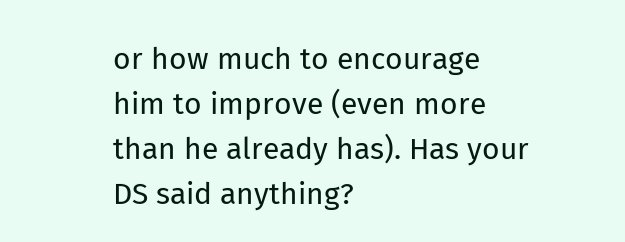or how much to encourage him to improve (even more than he already has). Has your DS said anything?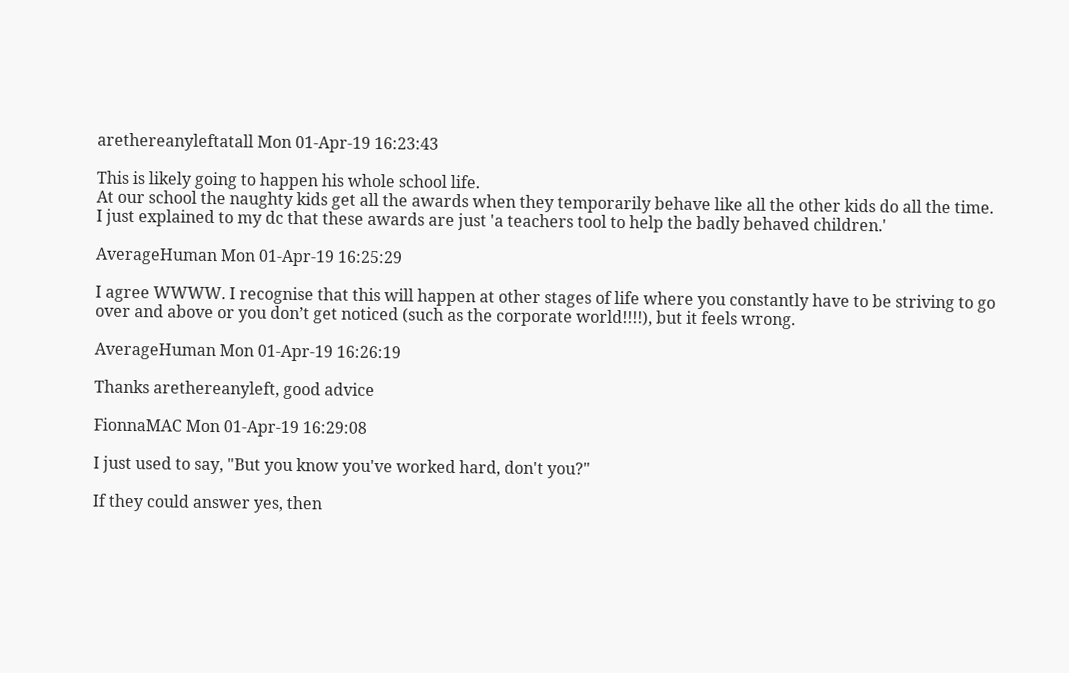arethereanyleftatall Mon 01-Apr-19 16:23:43

This is likely going to happen his whole school life.
At our school the naughty kids get all the awards when they temporarily behave like all the other kids do all the time.
I just explained to my dc that these awards are just 'a teachers tool to help the badly behaved children.'

AverageHuman Mon 01-Apr-19 16:25:29

I agree WWWW. I recognise that this will happen at other stages of life where you constantly have to be striving to go over and above or you don’t get noticed (such as the corporate world!!!!), but it feels wrong.

AverageHuman Mon 01-Apr-19 16:26:19

Thanks arethereanyleft, good advice

FionnaMAC Mon 01-Apr-19 16:29:08

I just used to say, "But you know you've worked hard, don't you?"

If they could answer yes, then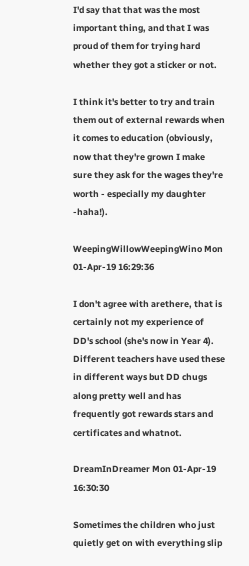I'd say that that was the most important thing, and that I was proud of them for trying hard whether they got a sticker or not.

I think it's better to try and train them out of external rewards when it comes to education (obviously, now that they're grown I make sure they ask for the wages they're worth - especially my daughter -haha!).

WeepingWillowWeepingWino Mon 01-Apr-19 16:29:36

I don't agree with arethere, that is certainly not my experience of DD's school (she's now in Year 4). Different teachers have used these in different ways but DD chugs along pretty well and has frequently got rewards stars and certificates and whatnot.

DreamInDreamer Mon 01-Apr-19 16:30:30

Sometimes the children who just quietly get on with everything slip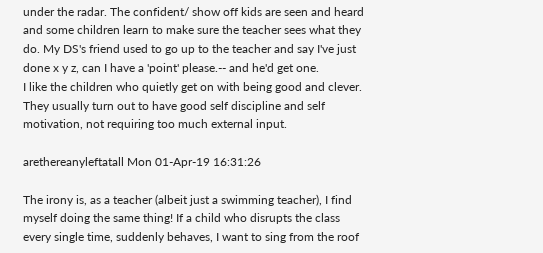under the radar. The confident/ show off kids are seen and heard and some children learn to make sure the teacher sees what they do. My DS's friend used to go up to the teacher and say I've just done x y z, can I have a 'point' please.-- and he'd get one.
I like the children who quietly get on with being good and clever. They usually turn out to have good self discipline and self motivation, not requiring too much external input.

arethereanyleftatall Mon 01-Apr-19 16:31:26

The irony is, as a teacher (albeit just a swimming teacher), I find myself doing the same thing! If a child who disrupts the class every single time, suddenly behaves, I want to sing from the roof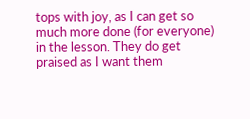tops with joy, as I can get so much more done (for everyone) in the lesson. They do get praised as I want them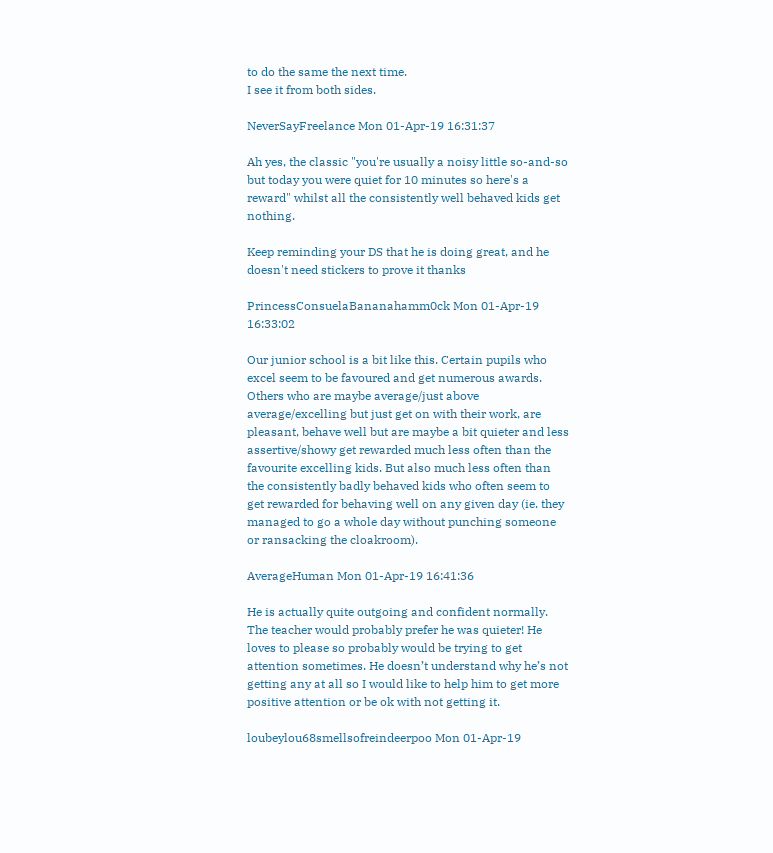to do the same the next time.
I see it from both sides.

NeverSayFreelance Mon 01-Apr-19 16:31:37

Ah yes, the classic "you're usually a noisy little so-and-so but today you were quiet for 10 minutes so here's a reward" whilst all the consistently well behaved kids get nothing.

Keep reminding your DS that he is doing great, and he doesn't need stickers to prove it thanks

PrincessConsuelaBananahamm0ck Mon 01-Apr-19 16:33:02

Our junior school is a bit like this. Certain pupils who excel seem to be favoured and get numerous awards. Others who are maybe average/just above average/excelling but just get on with their work, are pleasant, behave well but are maybe a bit quieter and less assertive/showy get rewarded much less often than the favourite excelling kids. But also much less often than the consistently badly behaved kids who often seem to get rewarded for behaving well on any given day (ie. they managed to go a whole day without punching someone or ransacking the cloakroom).

AverageHuman Mon 01-Apr-19 16:41:36

He is actually quite outgoing and confident normally. The teacher would probably prefer he was quieter! He loves to please so probably would be trying to get attention sometimes. He doesn’t understand why he’s not getting any at all so I would like to help him to get more positive attention or be ok with not getting it.

loubeylou68smellsofreindeerpoo Mon 01-Apr-19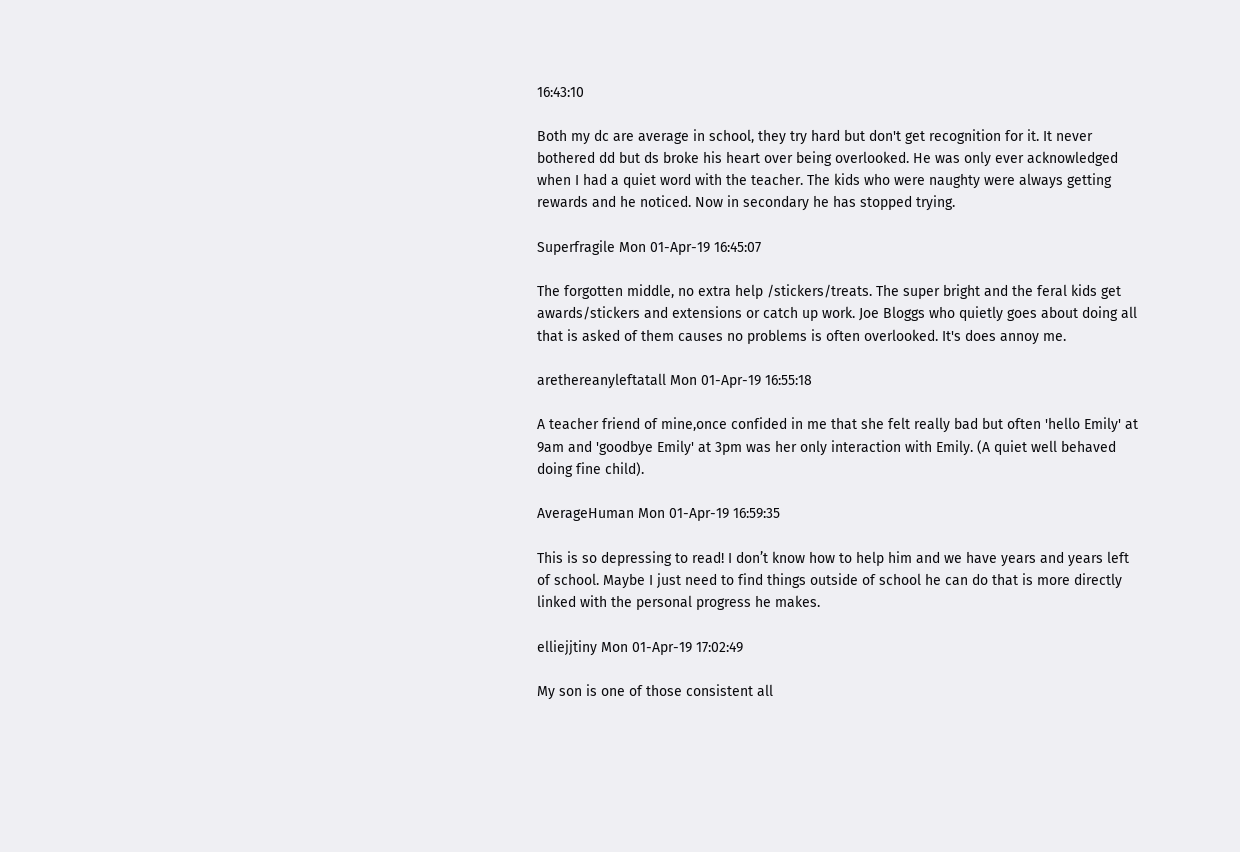16:43:10

Both my dc are average in school, they try hard but don't get recognition for it. It never bothered dd but ds broke his heart over being overlooked. He was only ever acknowledged when I had a quiet word with the teacher. The kids who were naughty were always getting rewards and he noticed. Now in secondary he has stopped trying.

Superfragile Mon 01-Apr-19 16:45:07

The forgotten middle, no extra help /stickers/treats. The super bright and the feral kids get awards/stickers and extensions or catch up work. Joe Bloggs who quietly goes about doing all that is asked of them causes no problems is often overlooked. It's does annoy me.

arethereanyleftatall Mon 01-Apr-19 16:55:18

A teacher friend of mine,once confided in me that she felt really bad but often 'hello Emily' at 9am and 'goodbye Emily' at 3pm was her only interaction with Emily. (A quiet well behaved doing fine child).

AverageHuman Mon 01-Apr-19 16:59:35

This is so depressing to read! I don’t know how to help him and we have years and years left of school. Maybe I just need to find things outside of school he can do that is more directly linked with the personal progress he makes.

elliejjtiny Mon 01-Apr-19 17:02:49

My son is one of those consistent all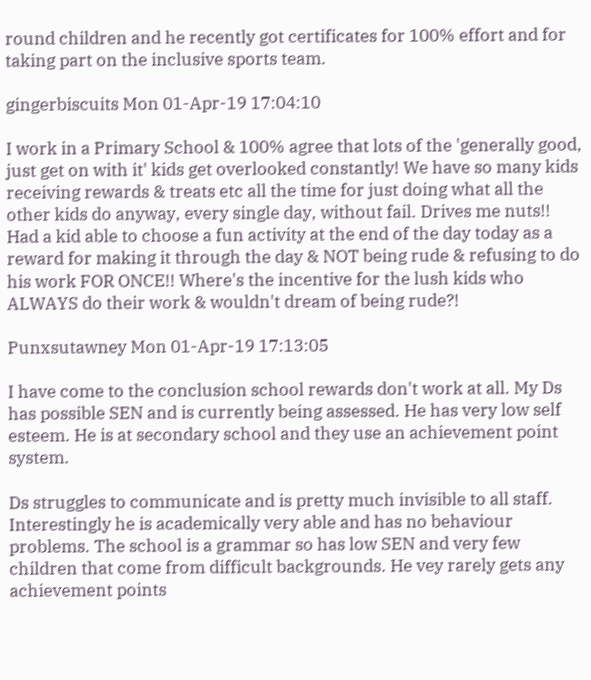round children and he recently got certificates for 100% effort and for taking part on the inclusive sports team.

gingerbiscuits Mon 01-Apr-19 17:04:10

I work in a Primary School & 100% agree that lots of the 'generally good, just get on with it' kids get overlooked constantly! We have so many kids receiving rewards & treats etc all the time for just doing what all the other kids do anyway, every single day, without fail. Drives me nuts!! Had a kid able to choose a fun activity at the end of the day today as a reward for making it through the day & NOT being rude & refusing to do his work FOR ONCE!! Where's the incentive for the lush kids who ALWAYS do their work & wouldn't dream of being rude?!

Punxsutawney Mon 01-Apr-19 17:13:05

I have come to the conclusion school rewards don't work at all. My Ds has possible SEN and is currently being assessed. He has very low self esteem. He is at secondary school and they use an achievement point system.

Ds struggles to communicate and is pretty much invisible to all staff. Interestingly he is academically very able and has no behaviour problems. The school is a grammar so has low SEN and very few children that come from difficult backgrounds. He vey rarely gets any achievement points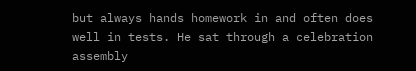but always hands homework in and often does well in tests. He sat through a celebration assembly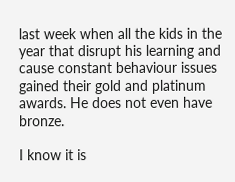last week when all the kids in the year that disrupt his learning and cause constant behaviour issues gained their gold and platinum awards. He does not even have bronze.

I know it is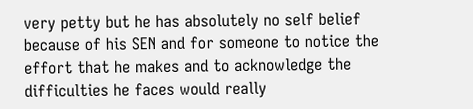very petty but he has absolutely no self belief because of his SEN and for someone to notice the effort that he makes and to acknowledge the difficulties he faces would really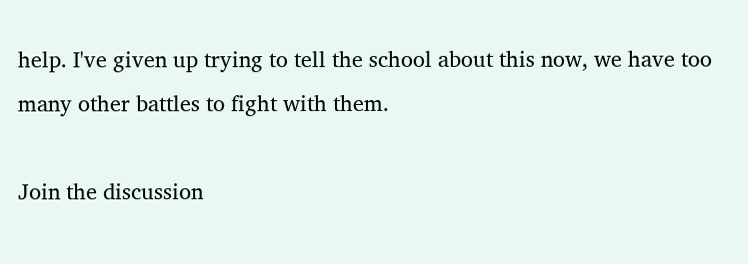help. I've given up trying to tell the school about this now, we have too many other battles to fight with them.

Join the discussion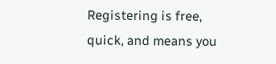Registering is free, quick, and means you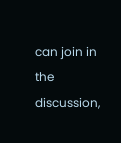can join in the discussion,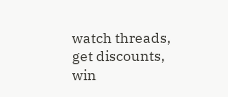watch threads, get discounts, win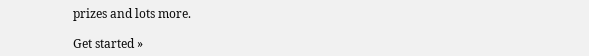prizes and lots more.

Get started »